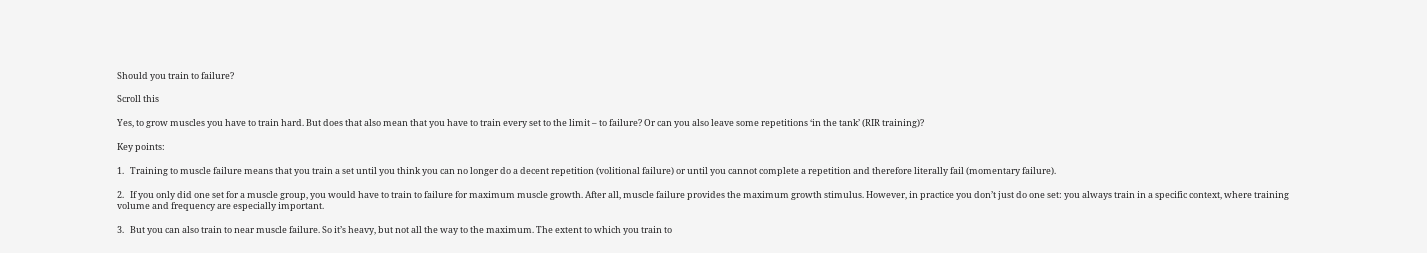Should you train to failure?

Scroll this

Yes, to grow muscles you have to train hard. But does that also mean that you have to train every set to the limit – to failure? Or can you also leave some repetitions ‘in the tank’ (RIR training)?

Key points:

1.   Training to muscle failure means that you train a set until you think you can no longer do a decent repetition (volitional failure) or until you cannot complete a repetition and therefore literally fail (momentary failure).

2.   If you only did one set for a muscle group, you would have to train to failure for maximum muscle growth. After all, muscle failure provides the maximum growth stimulus. However, in practice you don’t just do one set: you always train in a specific context, where training volume and frequency are especially important.

3.   But you can also train to near muscle failure. So it’s heavy, but not all the way to the maximum. The extent to which you train to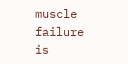muscle failure is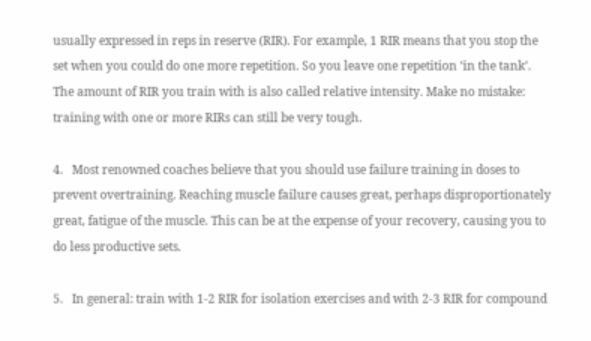usually expressed in reps in reserve (RIR). For example, 1 RIR means that you stop the set when you could do one more repetition. So you leave one repetition ‘in the tank’. The amount of RIR you train with is also called relative intensity. Make no mistake: training with one or more RIRs can still be very tough.

4.   Most renowned coaches believe that you should use failure training in doses to prevent overtraining. Reaching muscle failure causes great, perhaps disproportionately great, fatigue of the muscle. This can be at the expense of your recovery, causing you to do less productive sets.

5.   In general: train with 1-2 RIR for isolation exercises and with 2-3 RIR for compound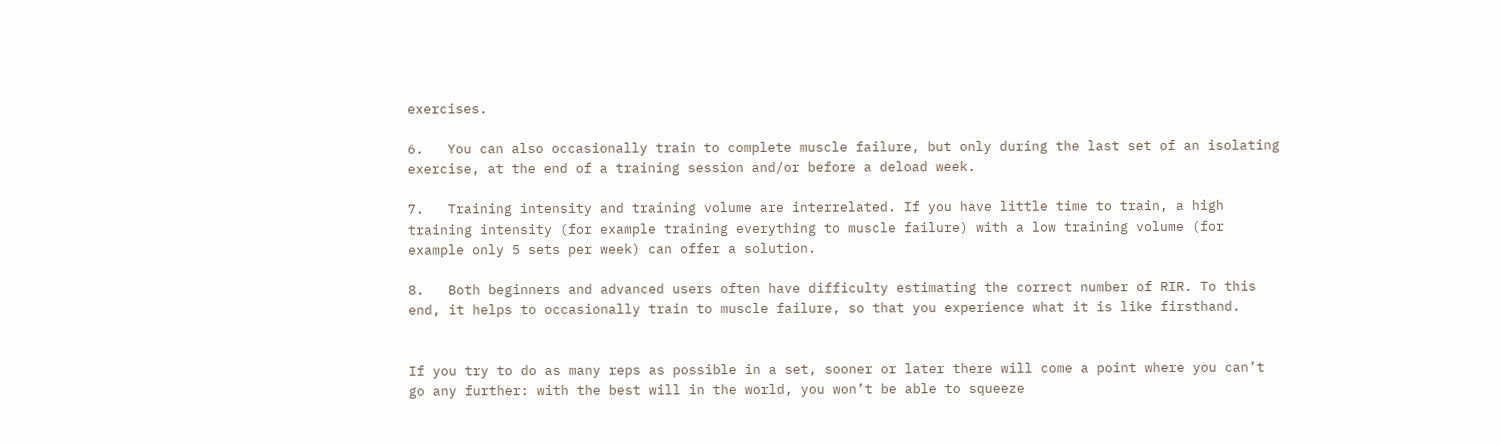exercises.

6.   You can also occasionally train to complete muscle failure, but only during the last set of an isolating exercise, at the end of a training session and/or before a deload week.

7.   Training intensity and training volume are interrelated. If you have little time to train, a high training intensity (for example training everything to muscle failure) with a low training volume (for example only 5 sets per week) can offer a solution.

8.   Both beginners and advanced users often have difficulty estimating the correct number of RIR. To this end, it helps to occasionally train to muscle failure, so that you experience what it is like firsthand.


If you try to do as many reps as possible in a set, sooner or later there will come a point where you can’t go any further: with the best will in the world, you won’t be able to squeeze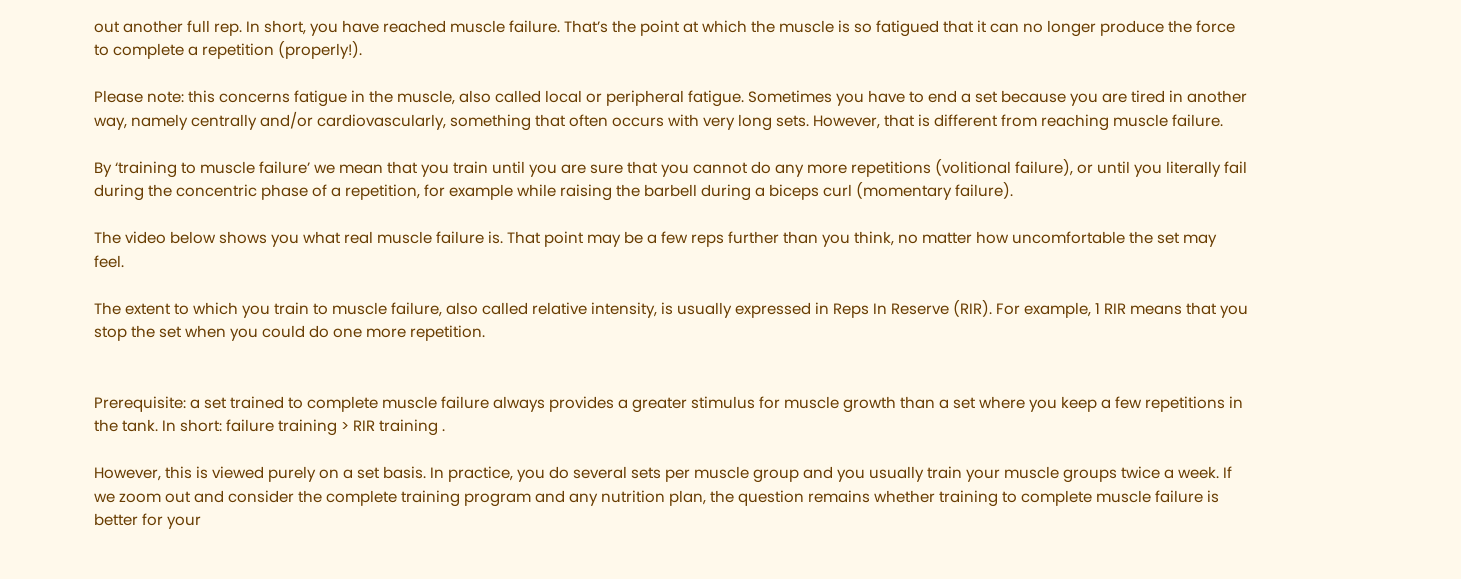out another full rep. In short, you have reached muscle failure. That’s the point at which the muscle is so fatigued that it can no longer produce the force to complete a repetition (properly!).

Please note: this concerns fatigue in the muscle, also called local or peripheral fatigue. Sometimes you have to end a set because you are tired in another way, namely centrally and/or cardiovascularly, something that often occurs with very long sets. However, that is different from reaching muscle failure.

By ‘training to muscle failure’ we mean that you train until you are sure that you cannot do any more repetitions (volitional failure), or until you literally fail during the concentric phase of a repetition, for example while raising the barbell during a biceps curl (momentary failure).

The video below shows you what real muscle failure is. That point may be a few reps further than you think, no matter how uncomfortable the set may feel.

The extent to which you train to muscle failure, also called relative intensity, is usually expressed in Reps In Reserve (RIR). For example, 1 RIR means that you stop the set when you could do one more repetition.


Prerequisite: a set trained to complete muscle failure always provides a greater stimulus for muscle growth than a set where you keep a few repetitions in the tank. In short: failure training > RIR training .

However, this is viewed purely on a set basis. In practice, you do several sets per muscle group and you usually train your muscle groups twice a week. If we zoom out and consider the complete training program and any nutrition plan, the question remains whether training to complete muscle failure is better for your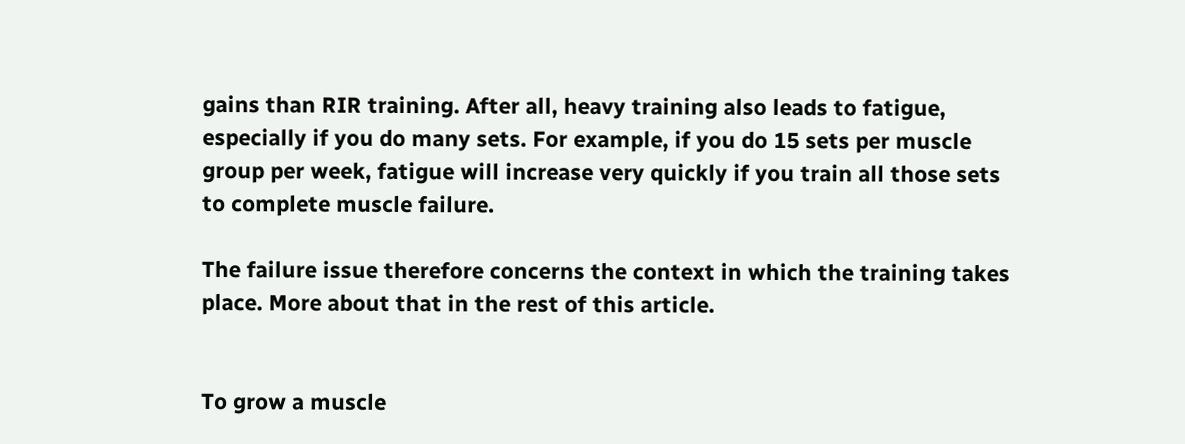gains than RIR training. After all, heavy training also leads to fatigue, especially if you do many sets. For example, if you do 15 sets per muscle group per week, fatigue will increase very quickly if you train all those sets to complete muscle failure.

The failure issue therefore concerns the context in which the training takes place. More about that in the rest of this article.


To grow a muscle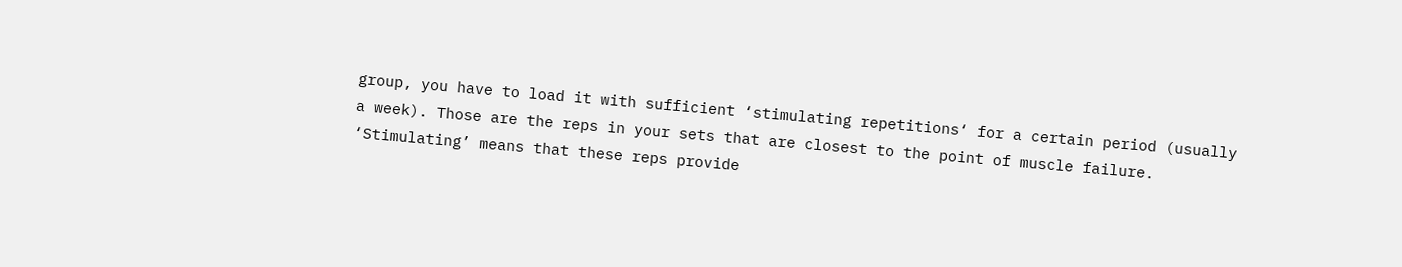group, you have to load it with sufficient ‘stimulating repetitions‘ for a certain period (usually a week). Those are the reps in your sets that are closest to the point of muscle failure. ‘Stimulating’ means that these reps provide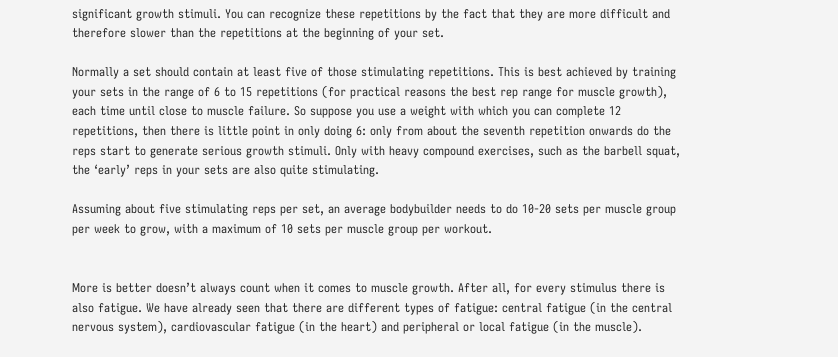significant growth stimuli. You can recognize these repetitions by the fact that they are more difficult and therefore slower than the repetitions at the beginning of your set.

Normally a set should contain at least five of those stimulating repetitions. This is best achieved by training your sets in the range of 6 to 15 repetitions (for practical reasons the best rep range for muscle growth), each time until close to muscle failure. So suppose you use a weight with which you can complete 12 repetitions, then there is little point in only doing 6: only from about the seventh repetition onwards do the reps start to generate serious growth stimuli. Only with heavy compound exercises, such as the barbell squat, the ‘early’ reps in your sets are also quite stimulating.

Assuming about five stimulating reps per set, an average bodybuilder needs to do 10-20 sets per muscle group per week to grow, with a maximum of 10 sets per muscle group per workout.


More is better doesn’t always count when it comes to muscle growth. After all, for every stimulus there is also fatigue. We have already seen that there are different types of fatigue: central fatigue (in the central nervous system), cardiovascular fatigue (in the heart) and peripheral or local fatigue (in the muscle).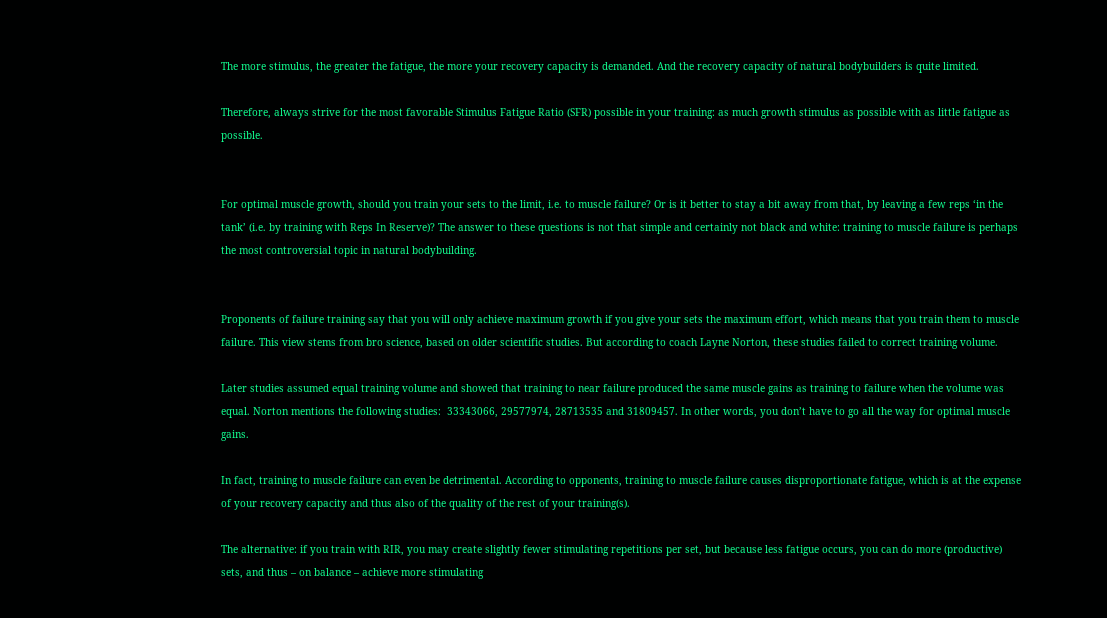The more stimulus, the greater the fatigue, the more your recovery capacity is demanded. And the recovery capacity of natural bodybuilders is quite limited.

Therefore, always strive for the most favorable Stimulus Fatigue Ratio (SFR) possible in your training: as much growth stimulus as possible with as little fatigue as possible.


For optimal muscle growth, should you train your sets to the limit, i.e. to muscle failure? Or is it better to stay a bit away from that, by leaving a few reps ‘in the tank’ (i.e. by training with Reps In Reserve)? The answer to these questions is not that simple and certainly not black and white: training to muscle failure is perhaps the most controversial topic in natural bodybuilding.


Proponents of failure training say that you will only achieve maximum growth if you give your sets the maximum effort, which means that you train them to muscle failure. This view stems from bro science, based on older scientific studies. But according to coach Layne Norton, these studies failed to correct training volume.

Later studies assumed equal training volume and showed that training to near failure produced the same muscle gains as training to failure when the volume was equal. Norton mentions the following studies:  33343066, 29577974, 28713535 and 31809457. In other words, you don’t have to go all the way for optimal muscle gains.

In fact, training to muscle failure can even be detrimental. According to opponents, training to muscle failure causes disproportionate fatigue, which is at the expense of your recovery capacity and thus also of the quality of the rest of your training(s).

The alternative: if you train with RIR, you may create slightly fewer stimulating repetitions per set, but because less fatigue occurs, you can do more (productive) sets, and thus – on balance – achieve more stimulating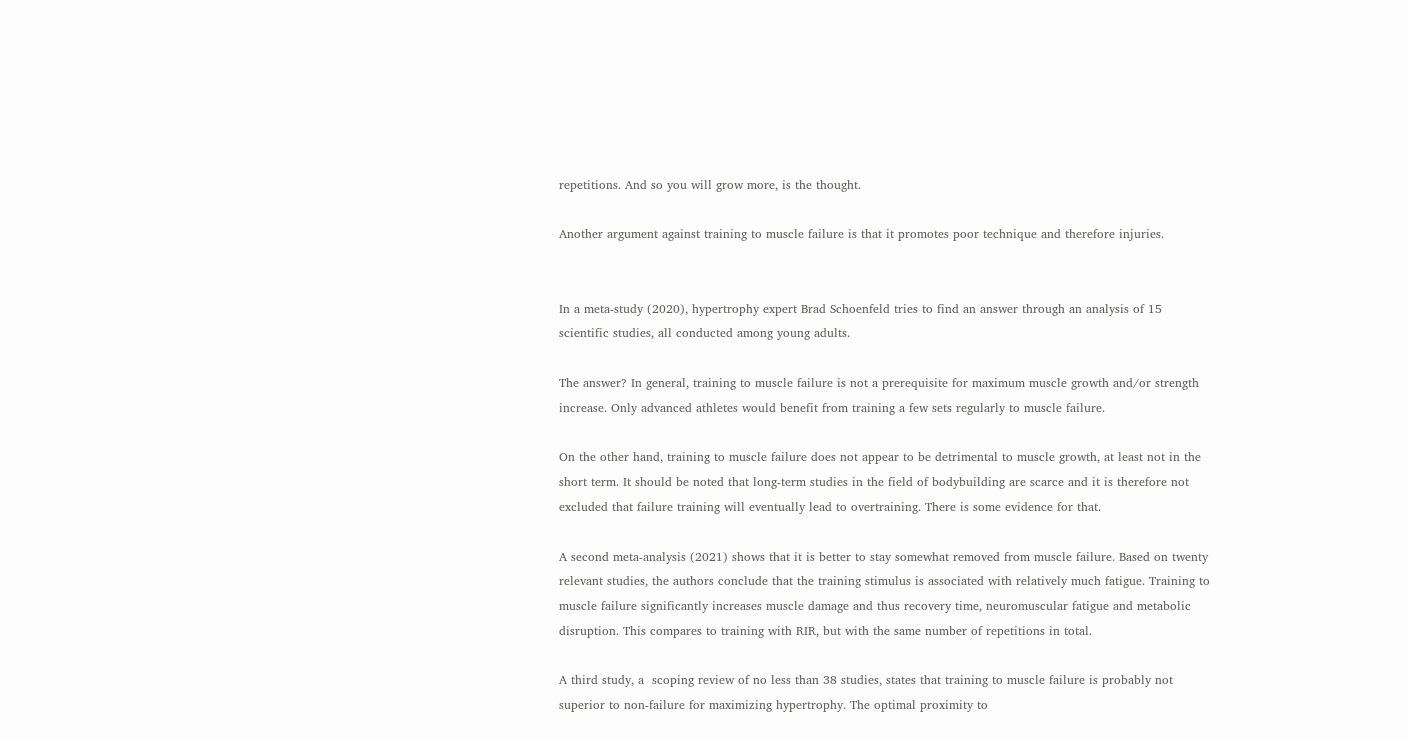repetitions. And so you will grow more, is the thought.

Another argument against training to muscle failure is that it promotes poor technique and therefore injuries.


In a meta-study (2020), hypertrophy expert Brad Schoenfeld tries to find an answer through an analysis of 15 scientific studies, all conducted among young adults.

The answer? In general, training to muscle failure is not a prerequisite for maximum muscle growth and/or strength increase. Only advanced athletes would benefit from training a few sets regularly to muscle failure.

On the other hand, training to muscle failure does not appear to be detrimental to muscle growth, at least not in the short term. It should be noted that long-term studies in the field of bodybuilding are scarce and it is therefore not excluded that failure training will eventually lead to overtraining. There is some evidence for that.

A second meta-analysis (2021) shows that it is better to stay somewhat removed from muscle failure. Based on twenty relevant studies, the authors conclude that the training stimulus is associated with relatively much fatigue. Training to muscle failure significantly increases muscle damage and thus recovery time, neuromuscular fatigue and metabolic disruption. This compares to training with RIR, but with the same number of repetitions in total.

A third study, a  scoping review of no less than 38 studies, states that training to muscle failure is probably not superior to non-failure for maximizing hypertrophy. The optimal proximity to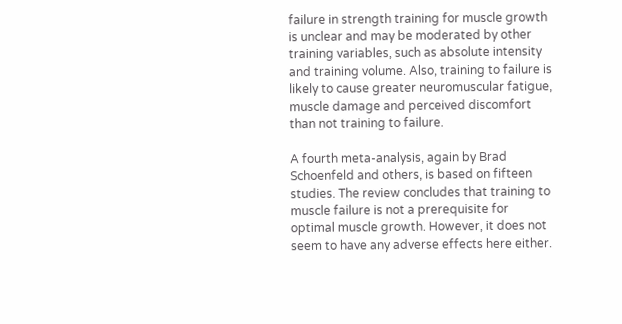failure in strength training for muscle growth is unclear and may be moderated by other training variables, such as absolute intensity and training volume. Also, training to failure is likely to cause greater neuromuscular fatigue, muscle damage and perceived discomfort than not training to failure.

A fourth meta-analysis, again by Brad Schoenfeld and others, is based on fifteen studies. The review concludes that training to muscle failure is not a prerequisite for optimal muscle growth. However, it does not seem to have any adverse effects here either.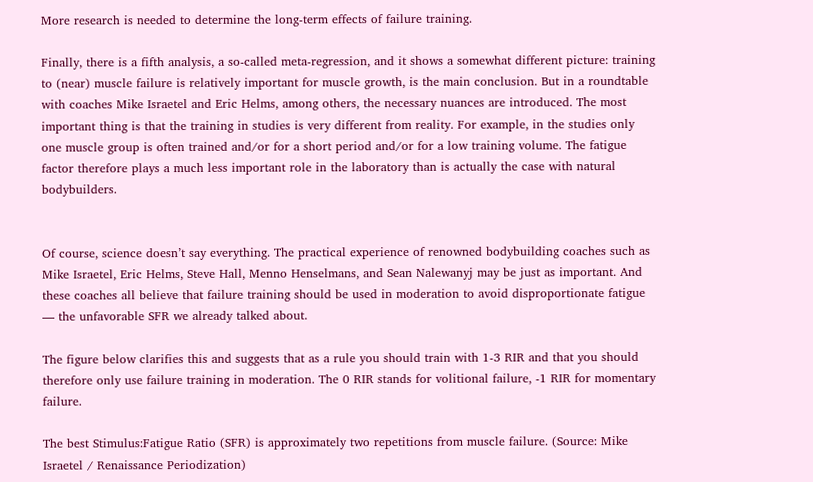More research is needed to determine the long-term effects of failure training.

Finally, there is a fifth analysis, a so-called meta-regression, and it shows a somewhat different picture: training to (near) muscle failure is relatively important for muscle growth, is the main conclusion. But in a roundtable with coaches Mike Israetel and Eric Helms, among others, the necessary nuances are introduced. The most important thing is that the training in studies is very different from reality. For example, in the studies only one muscle group is often trained and/or for a short period and/or for a low training volume. The fatigue factor therefore plays a much less important role in the laboratory than is actually the case with natural bodybuilders.


Of course, science doesn’t say everything. The practical experience of renowned bodybuilding coaches such as Mike Israetel, Eric Helms, Steve Hall, Menno Henselmans, and Sean Nalewanyj may be just as important. And these coaches all believe that failure training should be used in moderation to avoid disproportionate fatigue — the unfavorable SFR we already talked about.

The figure below clarifies this and suggests that as a rule you should train with 1-3 RIR and that you should therefore only use failure training in moderation. The 0 RIR stands for volitional failure, -1 RIR for momentary failure.

The best Stimulus:Fatigue Ratio (SFR) is approximately two repetitions from muscle failure. (Source: Mike Israetel / Renaissance Periodization)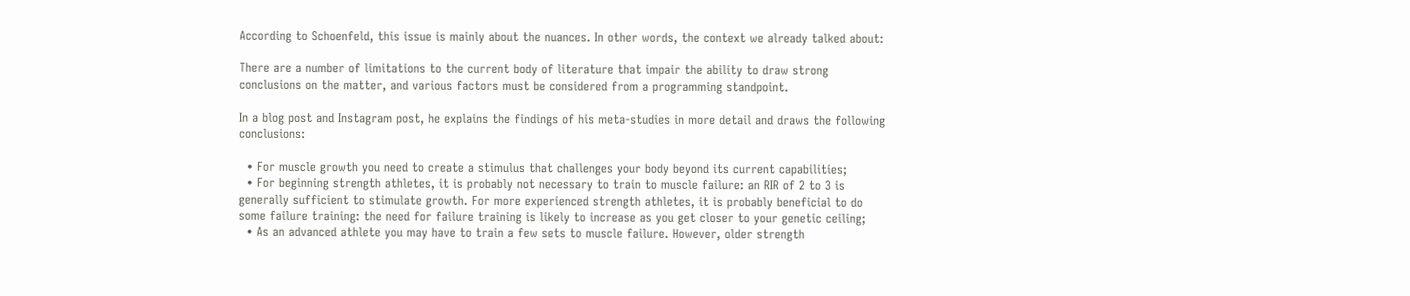According to Schoenfeld, this issue is mainly about the nuances. In other words, the context we already talked about:

There are a number of limitations to the current body of literature that impair the ability to draw strong conclusions on the matter, and various factors must be considered from a programming standpoint.

In a blog post and Instagram post, he explains the findings of his meta-studies in more detail and draws the following conclusions:

  • For muscle growth you need to create a stimulus that challenges your body beyond its current capabilities;
  • For beginning strength athletes, it is probably not necessary to train to muscle failure: an RIR of 2 to 3 is generally sufficient to stimulate growth. For more experienced strength athletes, it is probably beneficial to do some failure training: the need for failure training is likely to increase as you get closer to your genetic ceiling;
  • As an advanced athlete you may have to train a few sets to muscle failure. However, older strength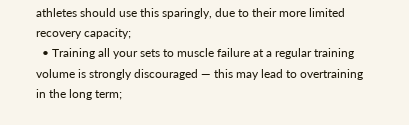athletes should use this sparingly, due to their more limited recovery capacity;
  • Training all your sets to muscle failure at a regular training volume is strongly discouraged — this may lead to overtraining in the long term;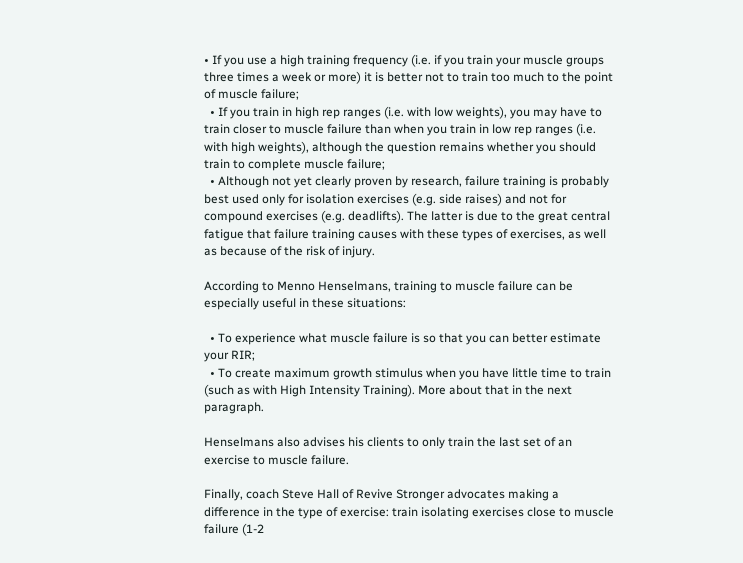• If you use a high training frequency (i.e. if you train your muscle groups three times a week or more) it is better not to train too much to the point of muscle failure;
  • If you train in high rep ranges (i.e. with low weights), you may have to train closer to muscle failure than when you train in low rep ranges (i.e. with high weights), although the question remains whether you should train to complete muscle failure;
  • Although not yet clearly proven by research, failure training is probably best used only for isolation exercises (e.g. side raises) and not for compound exercises (e.g. deadlifts). The latter is due to the great central fatigue that failure training causes with these types of exercises, as well as because of the risk of injury.

According to Menno Henselmans, training to muscle failure can be especially useful in these situations:

  • To experience what muscle failure is so that you can better estimate your RIR;
  • To create maximum growth stimulus when you have little time to train (such as with High Intensity Training). More about that in the next paragraph.

Henselmans also advises his clients to only train the last set of an exercise to muscle failure.

Finally, coach Steve Hall of Revive Stronger advocates making a difference in the type of exercise: train isolating exercises close to muscle failure (1-2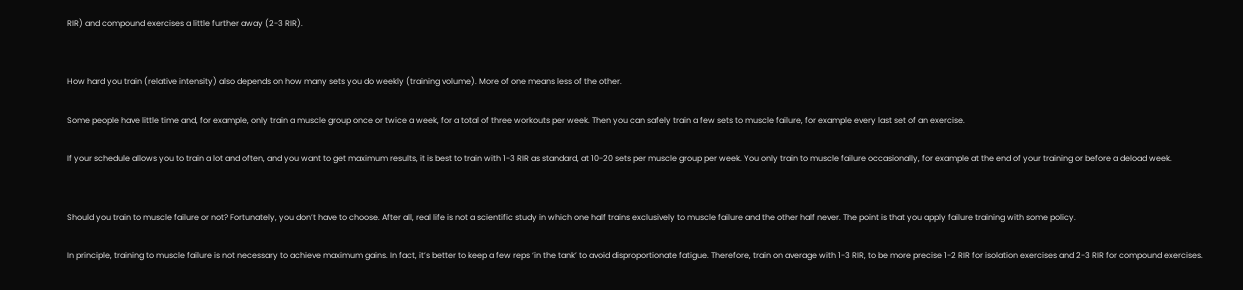RIR) and compound exercises a little further away (2-3 RIR).


How hard you train (relative intensity) also depends on how many sets you do weekly (training volume). More of one means less of the other.

Some people have little time and, for example, only train a muscle group once or twice a week, for a total of three workouts per week. Then you can safely train a few sets to muscle failure, for example every last set of an exercise.

If your schedule allows you to train a lot and often, and you want to get maximum results, it is best to train with 1-3 RIR as standard, at 10-20 sets per muscle group per week. You only train to muscle failure occasionally, for example at the end of your training or before a deload week.


Should you train to muscle failure or not? Fortunately, you don’t have to choose. After all, real life is not a scientific study in which one half trains exclusively to muscle failure and the other half never. The point is that you apply failure training with some policy.

In principle, training to muscle failure is not necessary to achieve maximum gains. In fact, it’s better to keep a few reps ‘in the tank’ to avoid disproportionate fatigue. Therefore, train on average with 1-3 RIR, to be more precise 1-2 RIR for isolation exercises and 2-3 RIR for compound exercises.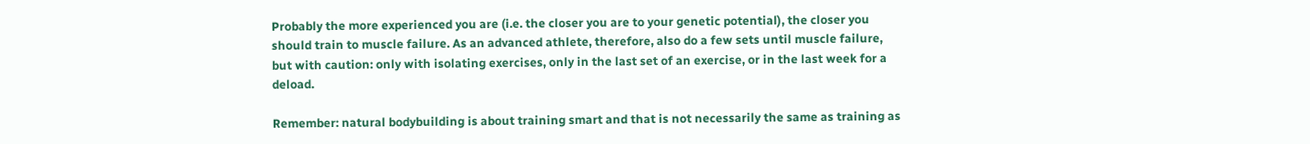Probably the more experienced you are (i.e. the closer you are to your genetic potential), the closer you should train to muscle failure. As an advanced athlete, therefore, also do a few sets until muscle failure, but with caution: only with isolating exercises, only in the last set of an exercise, or in the last week for a deload.

Remember: natural bodybuilding is about training smart and that is not necessarily the same as training as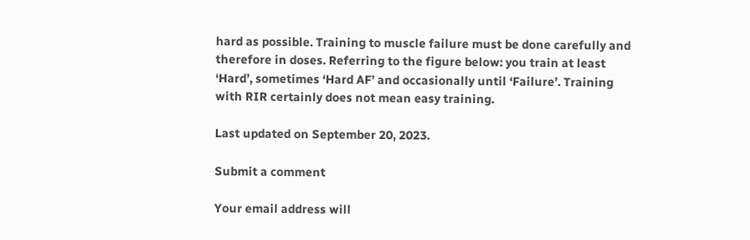hard as possible. Training to muscle failure must be done carefully and therefore in doses. Referring to the figure below: you train at least ‘Hard’, sometimes ‘Hard AF’ and occasionally until ‘Failure’. Training with RIR certainly does not mean easy training.

Last updated on September 20, 2023.

Submit a comment

Your email address will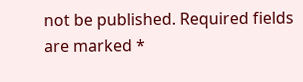not be published. Required fields are marked *